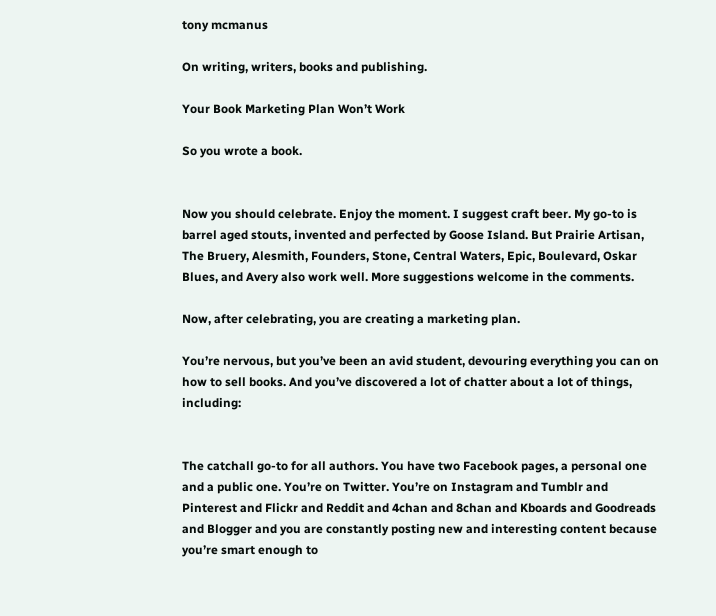tony mcmanus

On writing, writers, books and publishing.

Your Book Marketing Plan Won’t Work

So you wrote a book.


Now you should celebrate. Enjoy the moment. I suggest craft beer. My go-to is barrel aged stouts, invented and perfected by Goose Island. But Prairie Artisan, The Bruery, Alesmith, Founders, Stone, Central Waters, Epic, Boulevard, Oskar Blues, and Avery also work well. More suggestions welcome in the comments.

Now, after celebrating, you are creating a marketing plan.

You’re nervous, but you’ve been an avid student, devouring everything you can on how to sell books. And you’ve discovered a lot of chatter about a lot of things, including:


The catchall go-to for all authors. You have two Facebook pages, a personal one and a public one. You’re on Twitter. You’re on Instagram and Tumblr and Pinterest and Flickr and Reddit and 4chan and 8chan and Kboards and Goodreads and Blogger and you are constantly posting new and interesting content because you’re smart enough to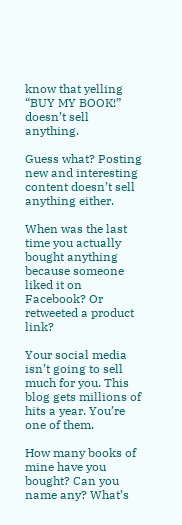know that yelling “BUY MY BOOK!” doesn’t sell anything.

Guess what? Posting new and interesting content doesn’t sell anything either.

When was the last time you actually bought anything because someone liked it on Facebook? Or retweeted a product link?

Your social media isn’t going to sell much for you. This blog gets millions of hits a year. You’re one of them.

How many books of mine have you bought? Can you name any? What’s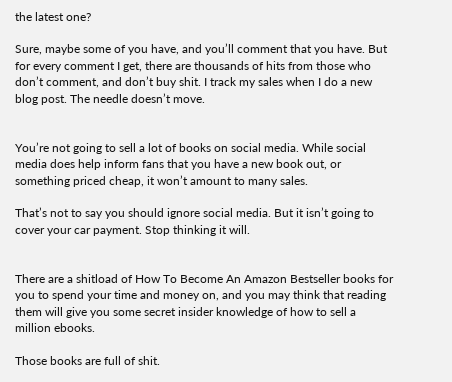the latest one?

Sure, maybe some of you have, and you’ll comment that you have. But for every comment I get, there are thousands of hits from those who don’t comment, and don’t buy shit. I track my sales when I do a new blog post. The needle doesn’t move.


You’re not going to sell a lot of books on social media. While social media does help inform fans that you have a new book out, or something priced cheap, it won’t amount to many sales.

That’s not to say you should ignore social media. But it isn’t going to cover your car payment. Stop thinking it will.


There are a shitload of How To Become An Amazon Bestseller books for you to spend your time and money on, and you may think that reading them will give you some secret insider knowledge of how to sell a million ebooks.

Those books are full of shit.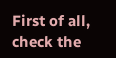First of all, check the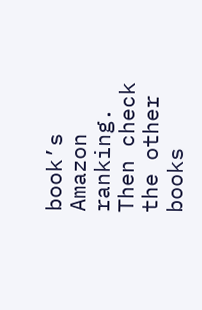book’s Amazon ranking. Then check the other books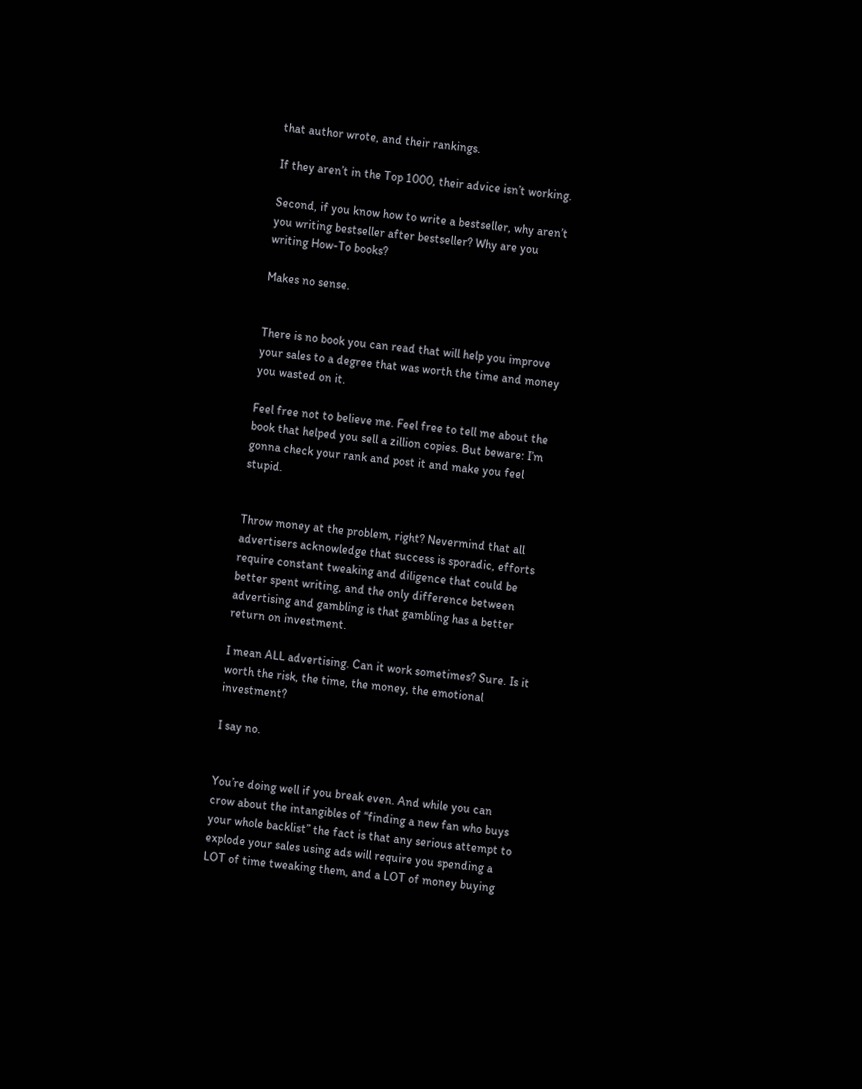that author wrote, and their rankings.

If they aren’t in the Top 1000, their advice isn’t working.

Second, if you know how to write a bestseller, why aren’t you writing bestseller after bestseller? Why are you writing How-To books?

Makes no sense.


There is no book you can read that will help you improve your sales to a degree that was worth the time and money you wasted on it.

Feel free not to believe me. Feel free to tell me about the book that helped you sell a zillion copies. But beware: I’m gonna check your rank and post it and make you feel stupid.


Throw money at the problem, right? Nevermind that all advertisers acknowledge that success is sporadic, efforts require constant tweaking and diligence that could be better spent writing, and the only difference between advertising and gambling is that gambling has a better return on investment.

I mean ALL advertising. Can it work sometimes? Sure. Is it worth the risk, the time, the money, the emotional investment?

I say no.


You’re doing well if you break even. And while you can crow about the intangibles of “finding a new fan who buys your whole backlist” the fact is that any serious attempt to explode your sales using ads will require you spending a LOT of time tweaking them, and a LOT of money buying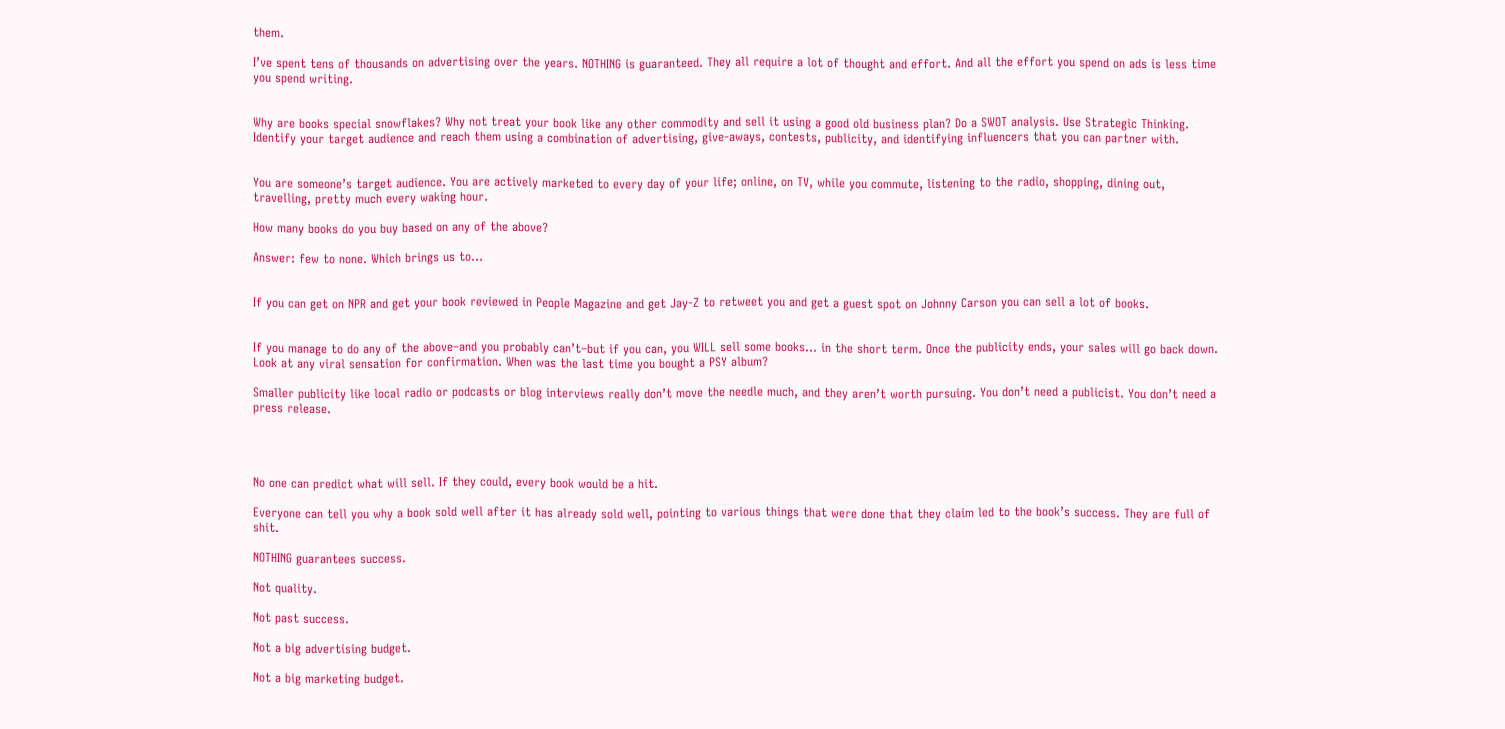them.

I’ve spent tens of thousands on advertising over the years. NOTHING is guaranteed. They all require a lot of thought and effort. And all the effort you spend on ads is less time you spend writing.


Why are books special snowflakes? Why not treat your book like any other commodity and sell it using a good old business plan? Do a SWOT analysis. Use Strategic Thinking. Identify your target audience and reach them using a combination of advertising, give-aways, contests, publicity, and identifying influencers that you can partner with.


You are someone’s target audience. You are actively marketed to every day of your life; online, on TV, while you commute, listening to the radio, shopping, dining out, travelling, pretty much every waking hour.

How many books do you buy based on any of the above?

Answer: few to none. Which brings us to…


If you can get on NPR and get your book reviewed in People Magazine and get Jay-Z to retweet you and get a guest spot on Johnny Carson you can sell a lot of books.


If you manage to do any of the above–and you probably can’t–but if you can, you WILL sell some books… in the short term. Once the publicity ends, your sales will go back down. Look at any viral sensation for confirmation. When was the last time you bought a PSY album?

Smaller publicity like local radio or podcasts or blog interviews really don’t move the needle much, and they aren’t worth pursuing. You don’t need a publicist. You don’t need a press release.




No one can predict what will sell. If they could, every book would be a hit.

Everyone can tell you why a book sold well after it has already sold well, pointing to various things that were done that they claim led to the book’s success. They are full of shit.

NOTHING guarantees success.

Not quality.

Not past success.

Not a big advertising budget.

Not a big marketing budget.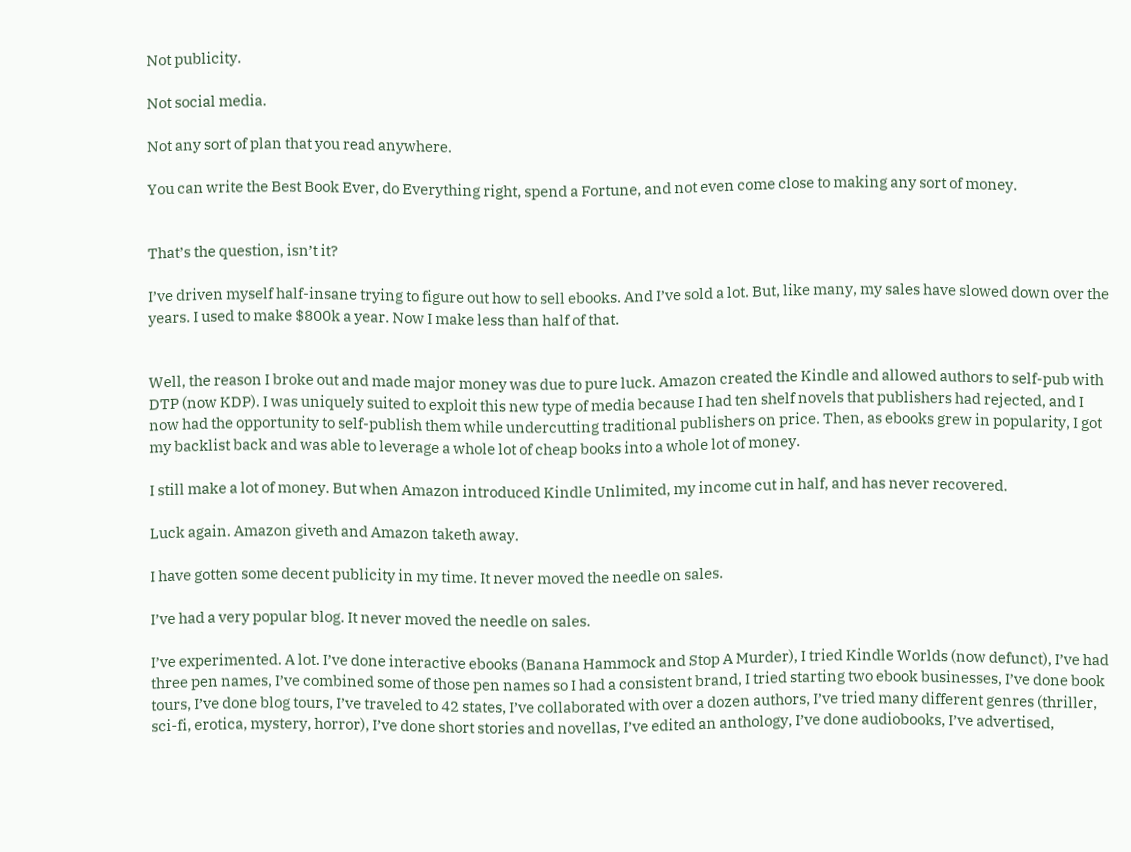Not publicity.

Not social media.

Not any sort of plan that you read anywhere.

You can write the Best Book Ever, do Everything right, spend a Fortune, and not even come close to making any sort of money.


That’s the question, isn’t it?

I’ve driven myself half-insane trying to figure out how to sell ebooks. And I’ve sold a lot. But, like many, my sales have slowed down over the years. I used to make $800k a year. Now I make less than half of that.


Well, the reason I broke out and made major money was due to pure luck. Amazon created the Kindle and allowed authors to self-pub with DTP (now KDP). I was uniquely suited to exploit this new type of media because I had ten shelf novels that publishers had rejected, and I now had the opportunity to self-publish them while undercutting traditional publishers on price. Then, as ebooks grew in popularity, I got my backlist back and was able to leverage a whole lot of cheap books into a whole lot of money.

I still make a lot of money. But when Amazon introduced Kindle Unlimited, my income cut in half, and has never recovered.

Luck again. Amazon giveth and Amazon taketh away.

I have gotten some decent publicity in my time. It never moved the needle on sales.

I’ve had a very popular blog. It never moved the needle on sales.

I’ve experimented. A lot. I’ve done interactive ebooks (Banana Hammock and Stop A Murder), I tried Kindle Worlds (now defunct), I’ve had three pen names, I’ve combined some of those pen names so I had a consistent brand, I tried starting two ebook businesses, I’ve done book tours, I’ve done blog tours, I’ve traveled to 42 states, I’ve collaborated with over a dozen authors, I’ve tried many different genres (thriller, sci-fi, erotica, mystery, horror), I’ve done short stories and novellas, I’ve edited an anthology, I’ve done audiobooks, I’ve advertised,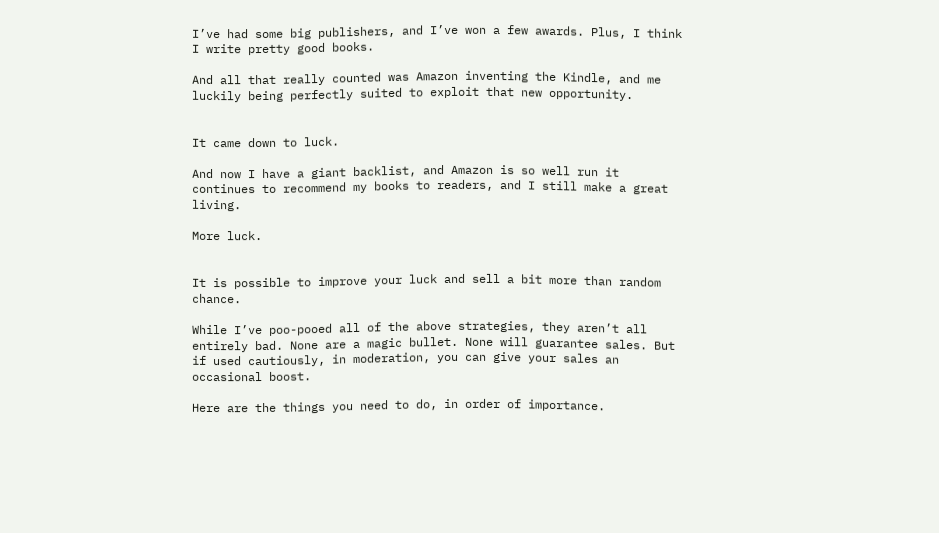I’ve had some big publishers, and I’ve won a few awards. Plus, I think I write pretty good books.

And all that really counted was Amazon inventing the Kindle, and me luckily being perfectly suited to exploit that new opportunity.


It came down to luck.

And now I have a giant backlist, and Amazon is so well run it continues to recommend my books to readers, and I still make a great living.

More luck.


It is possible to improve your luck and sell a bit more than random chance.

While I’ve poo-pooed all of the above strategies, they aren’t all entirely bad. None are a magic bullet. None will guarantee sales. But if used cautiously, in moderation, you can give your sales an occasional boost.

Here are the things you need to do, in order of importance.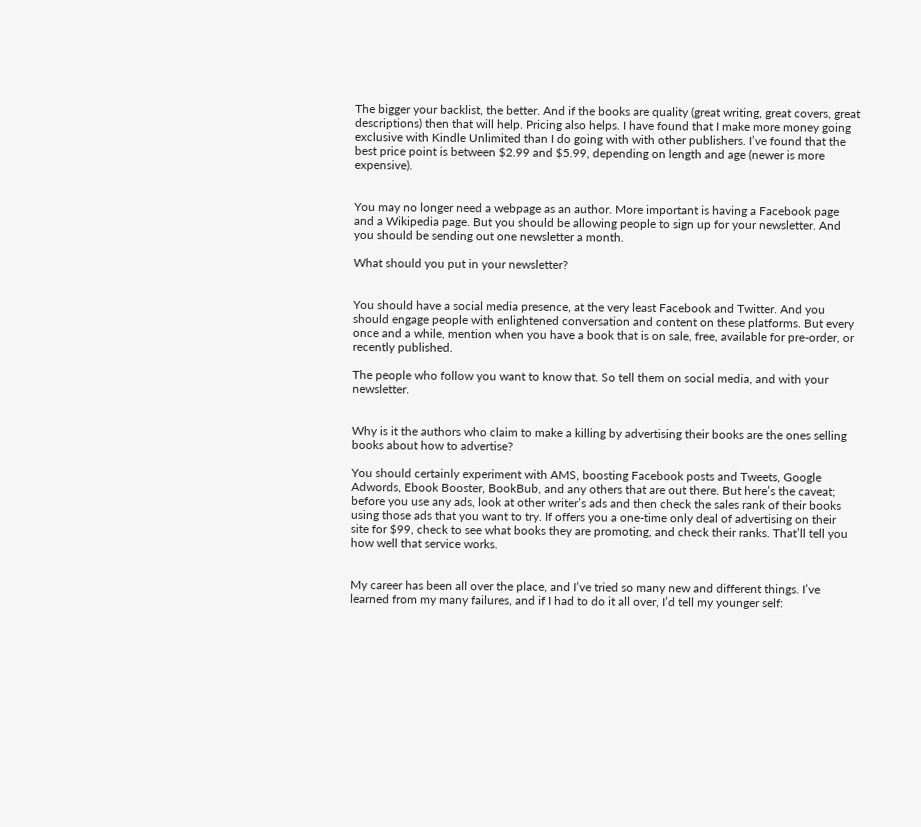The bigger your backlist, the better. And if the books are quality (great writing, great covers, great descriptions) then that will help. Pricing also helps. I have found that I make more money going exclusive with Kindle Unlimited than I do going with with other publishers. I’ve found that the best price point is between $2.99 and $5.99, depending on length and age (newer is more expensive).


You may no longer need a webpage as an author. More important is having a Facebook page and a Wikipedia page. But you should be allowing people to sign up for your newsletter. And you should be sending out one newsletter a month.

What should you put in your newsletter?


You should have a social media presence, at the very least Facebook and Twitter. And you should engage people with enlightened conversation and content on these platforms. But every once and a while, mention when you have a book that is on sale, free, available for pre-order, or recently published.

The people who follow you want to know that. So tell them on social media, and with your newsletter.


Why is it the authors who claim to make a killing by advertising their books are the ones selling books about how to advertise?

You should certainly experiment with AMS, boosting Facebook posts and Tweets, Google Adwords, Ebook Booster, BookBub, and any others that are out there. But here’s the caveat; before you use any ads, look at other writer’s ads and then check the sales rank of their books using those ads that you want to try. If offers you a one-time only deal of advertising on their site for $99, check to see what books they are promoting, and check their ranks. That’ll tell you how well that service works.


My career has been all over the place, and I’ve tried so many new and different things. I’ve learned from my many failures, and if I had to do it all over, I’d tell my younger self: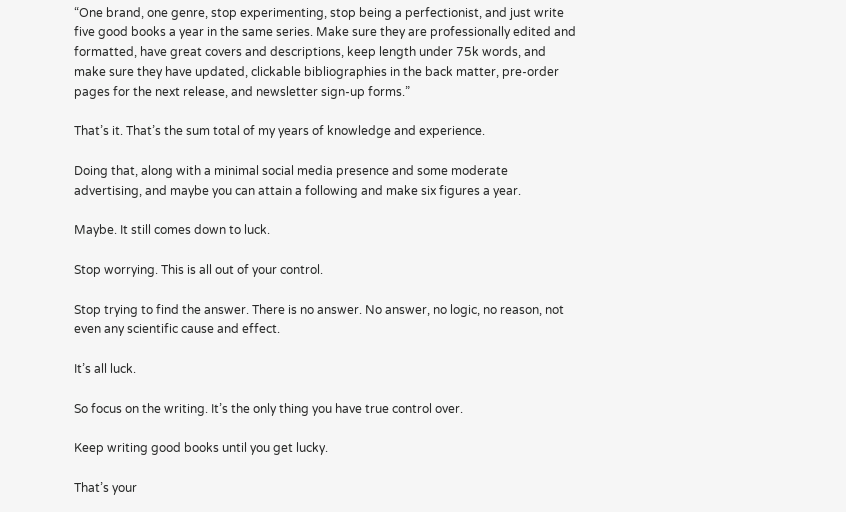“One brand, one genre, stop experimenting, stop being a perfectionist, and just write five good books a year in the same series. Make sure they are professionally edited and formatted, have great covers and descriptions, keep length under 75k words, and make sure they have updated, clickable bibliographies in the back matter, pre-order pages for the next release, and newsletter sign-up forms.”

That’s it. That’s the sum total of my years of knowledge and experience.

Doing that, along with a minimal social media presence and some moderate advertising, and maybe you can attain a following and make six figures a year.

Maybe. It still comes down to luck.

Stop worrying. This is all out of your control.

Stop trying to find the answer. There is no answer. No answer, no logic, no reason, not even any scientific cause and effect.

It’s all luck.

So focus on the writing. It’s the only thing you have true control over.

Keep writing good books until you get lucky.

That’s your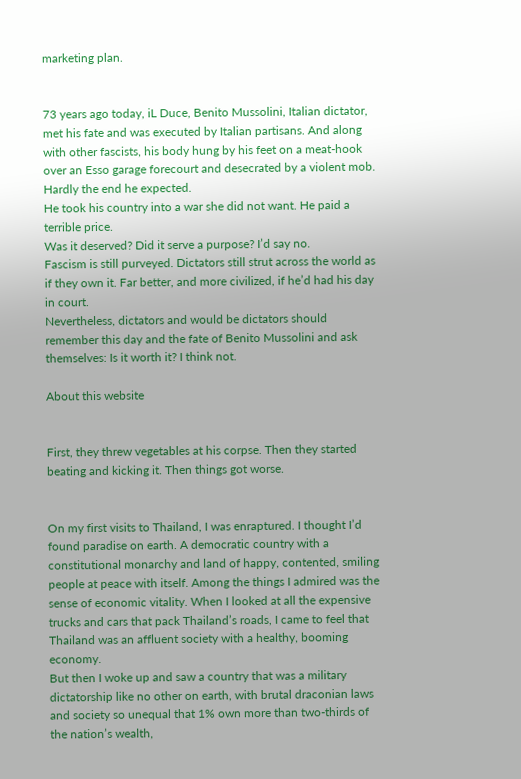marketing plan.


73 years ago today, iL Duce, Benito Mussolini, Italian dictator, met his fate and was executed by Italian partisans. And along with other fascists, his body hung by his feet on a meat-hook over an Esso garage forecourt and desecrated by a violent mob. Hardly the end he expected.
He took his country into a war she did not want. He paid a terrible price.
Was it deserved? Did it serve a purpose? I’d say no.
Fascism is still purveyed. Dictators still strut across the world as if they own it. Far better, and more civilized, if he’d had his day in court.
Nevertheless, dictators and would be dictators should remember this day and the fate of Benito Mussolini and ask themselves: Is it worth it? I think not.

About this website


First, they threw vegetables at his corpse. Then they started beating and kicking it. Then things got worse.


On my first visits to Thailand, I was enraptured. I thought I’d found paradise on earth. A democratic country with a constitutional monarchy and land of happy, contented, smiling people at peace with itself. Among the things I admired was the sense of economic vitality. When I looked at all the expensive trucks and cars that pack Thailand’s roads, I came to feel that Thailand was an affluent society with a healthy, booming economy.
But then I woke up and saw a country that was a military dictatorship like no other on earth, with brutal draconian laws and society so unequal that 1% own more than two-thirds of the nation’s wealth,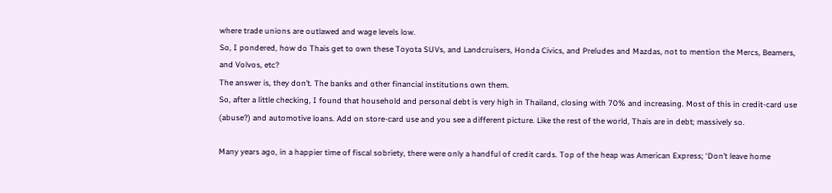where trade unions are outlawed and wage levels low.
So, I pondered, how do Thais get to own these Toyota SUVs, and Landcruisers, Honda Civics, and Preludes and Mazdas, not to mention the Mercs, Beamers, and Volvos, etc?
The answer is, they don’t. The banks and other financial institutions own them.
So, after a little checking, I found that household and personal debt is very high in Thailand, closing with 70% and increasing. Most of this in credit-card use (abuse?) and automotive loans. Add on store-card use and you see a different picture. Like the rest of the world, Thais are in debt; massively so.

Many years ago, in a happier time of fiscal sobriety, there were only a handful of credit cards. Top of the heap was American Express; ‘Don’t leave home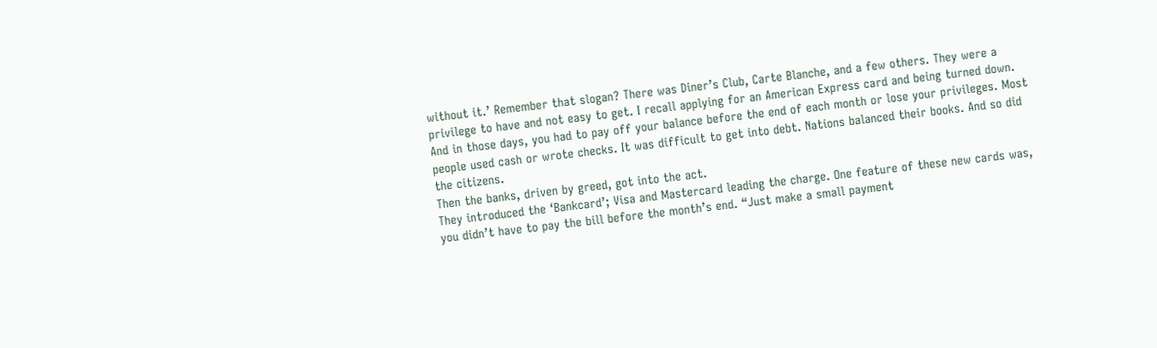without it.’ Remember that slogan? There was Diner’s Club, Carte Blanche, and a few others. They were a privilege to have and not easy to get. I recall applying for an American Express card and being turned down.
And in those days, you had to pay off your balance before the end of each month or lose your privileges. Most people used cash or wrote checks. It was difficult to get into debt. Nations balanced their books. And so did the citizens.
Then the banks, driven by greed, got into the act.
They introduced the ‘Bankcard’; Visa and Mastercard leading the charge. One feature of these new cards was, you didn’t have to pay the bill before the month’s end. “Just make a small payment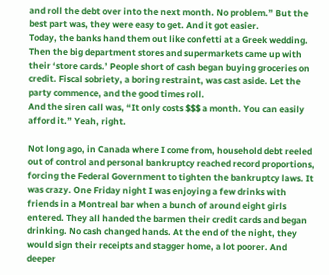and roll the debt over into the next month. No problem.” But the best part was, they were easy to get. And it got easier.
Today, the banks hand them out like confetti at a Greek wedding.
Then the big department stores and supermarkets came up with their ‘store cards.’ People short of cash began buying groceries on credit. Fiscal sobriety, a boring restraint, was cast aside. Let the party commence, and the good times roll.
And the siren call was, “It only costs $$$ a month. You can easily afford it.” Yeah, right.

Not long ago, in Canada where I come from, household debt reeled out of control and personal bankruptcy reached record proportions, forcing the Federal Government to tighten the bankruptcy laws. It was crazy. One Friday night I was enjoying a few drinks with friends in a Montreal bar when a bunch of around eight girls entered. They all handed the barmen their credit cards and began drinking. No cash changed hands. At the end of the night, they would sign their receipts and stagger home, a lot poorer. And deeper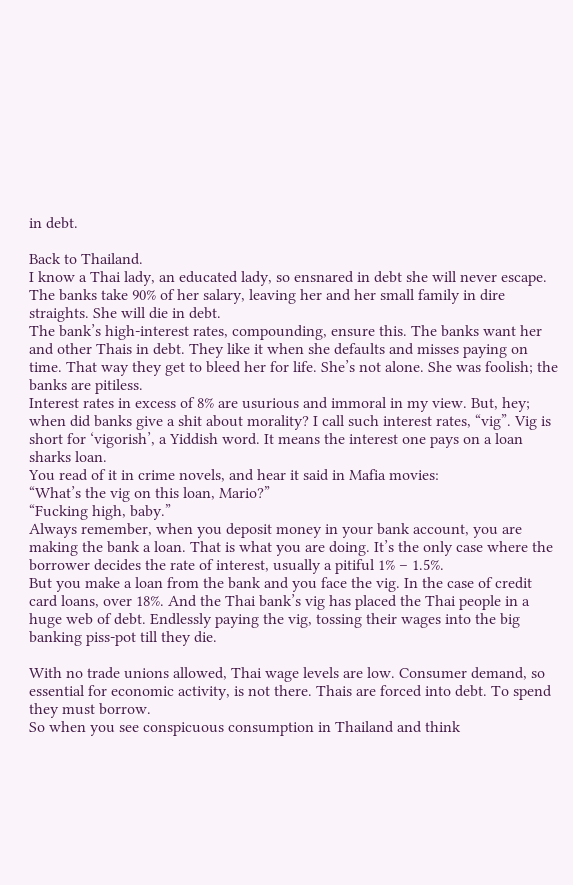in debt.

Back to Thailand.
I know a Thai lady, an educated lady, so ensnared in debt she will never escape. The banks take 90% of her salary, leaving her and her small family in dire straights. She will die in debt.
The bank’s high-interest rates, compounding, ensure this. The banks want her and other Thais in debt. They like it when she defaults and misses paying on time. That way they get to bleed her for life. She’s not alone. She was foolish; the banks are pitiless.
Interest rates in excess of 8% are usurious and immoral in my view. But, hey; when did banks give a shit about morality? I call such interest rates, “vig”. Vig is short for ‘vigorish’, a Yiddish word. It means the interest one pays on a loan sharks loan.
You read of it in crime novels, and hear it said in Mafia movies:
“What’s the vig on this loan, Mario?”
“Fucking high, baby.”
Always remember, when you deposit money in your bank account, you are making the bank a loan. That is what you are doing. It’s the only case where the borrower decides the rate of interest, usually a pitiful 1% – 1.5%.
But you make a loan from the bank and you face the vig. In the case of credit card loans, over 18%. And the Thai bank’s vig has placed the Thai people in a huge web of debt. Endlessly paying the vig, tossing their wages into the big banking piss-pot till they die.

With no trade unions allowed, Thai wage levels are low. Consumer demand, so essential for economic activity, is not there. Thais are forced into debt. To spend they must borrow.
So when you see conspicuous consumption in Thailand and think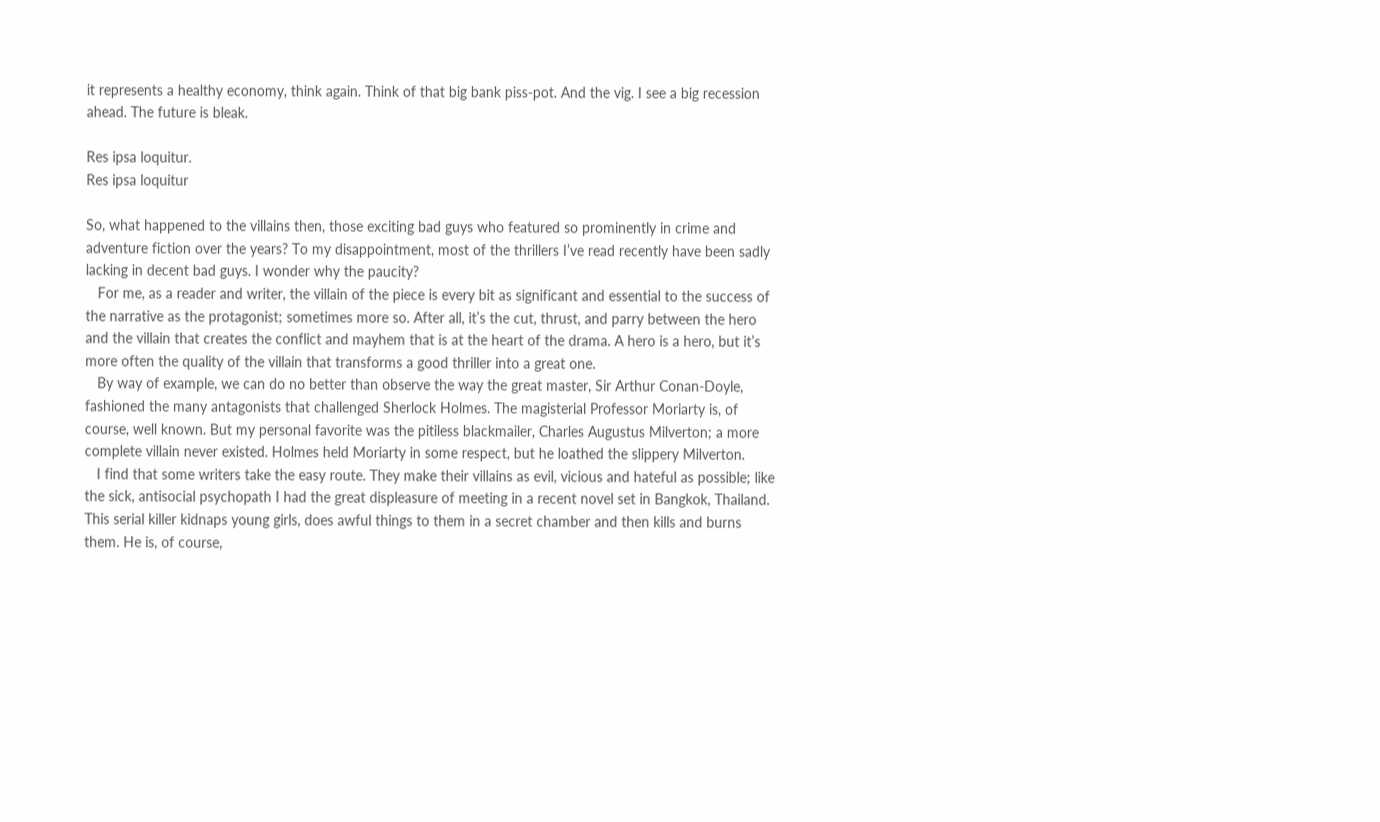it represents a healthy economy, think again. Think of that big bank piss-pot. And the vig. I see a big recession ahead. The future is bleak.

Res ipsa loquitur.
Res ipsa loquitur

So, what happened to the villains then, those exciting bad guys who featured so prominently in crime and adventure fiction over the years? To my disappointment, most of the thrillers I’ve read recently have been sadly lacking in decent bad guys. I wonder why the paucity?
   For me, as a reader and writer, the villain of the piece is every bit as significant and essential to the success of the narrative as the protagonist; sometimes more so. After all, it’s the cut, thrust, and parry between the hero and the villain that creates the conflict and mayhem that is at the heart of the drama. A hero is a hero, but it’s more often the quality of the villain that transforms a good thriller into a great one.
   By way of example, we can do no better than observe the way the great master, Sir Arthur Conan-Doyle, fashioned the many antagonists that challenged Sherlock Holmes. The magisterial Professor Moriarty is, of course, well known. But my personal favorite was the pitiless blackmailer, Charles Augustus Milverton; a more complete villain never existed. Holmes held Moriarty in some respect, but he loathed the slippery Milverton.
   I find that some writers take the easy route. They make their villains as evil, vicious and hateful as possible; like the sick, antisocial psychopath I had the great displeasure of meeting in a recent novel set in Bangkok, Thailand. This serial killer kidnaps young girls, does awful things to them in a secret chamber and then kills and burns them. He is, of course,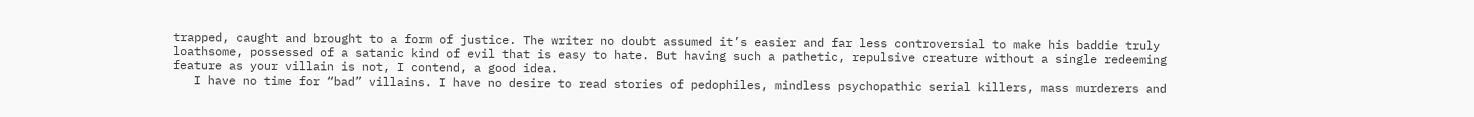trapped, caught and brought to a form of justice. The writer no doubt assumed it’s easier and far less controversial to make his baddie truly loathsome, possessed of a satanic kind of evil that is easy to hate. But having such a pathetic, repulsive creature without a single redeeming feature as your villain is not, I contend, a good idea.
   I have no time for “bad” villains. I have no desire to read stories of pedophiles, mindless psychopathic serial killers, mass murderers and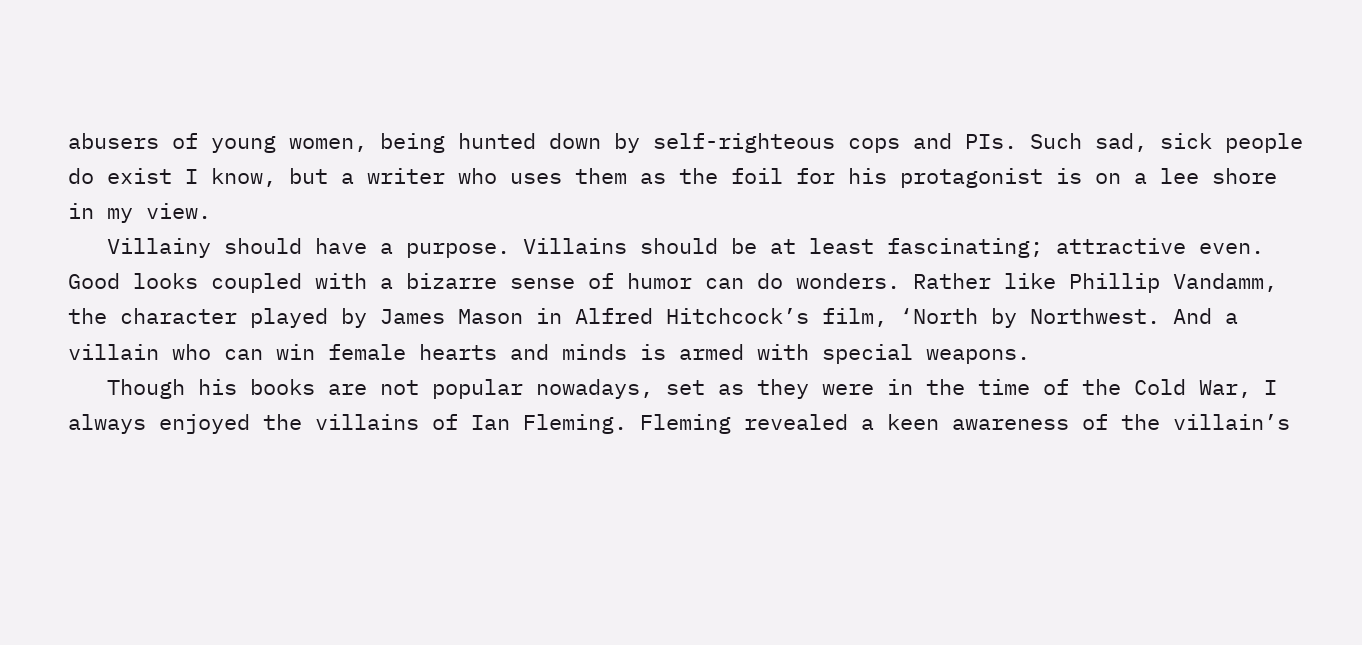abusers of young women, being hunted down by self-righteous cops and PIs. Such sad, sick people do exist I know, but a writer who uses them as the foil for his protagonist is on a lee shore in my view.
   Villainy should have a purpose. Villains should be at least fascinating; attractive even. Good looks coupled with a bizarre sense of humor can do wonders. Rather like Phillip Vandamm, the character played by James Mason in Alfred Hitchcock’s film, ‘North by Northwest. And a villain who can win female hearts and minds is armed with special weapons.
   Though his books are not popular nowadays, set as they were in the time of the Cold War, I always enjoyed the villains of Ian Fleming. Fleming revealed a keen awareness of the villain’s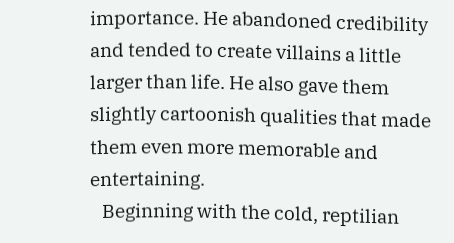importance. He abandoned credibility and tended to create villains a little larger than life. He also gave them slightly cartoonish qualities that made them even more memorable and entertaining.
   Beginning with the cold, reptilian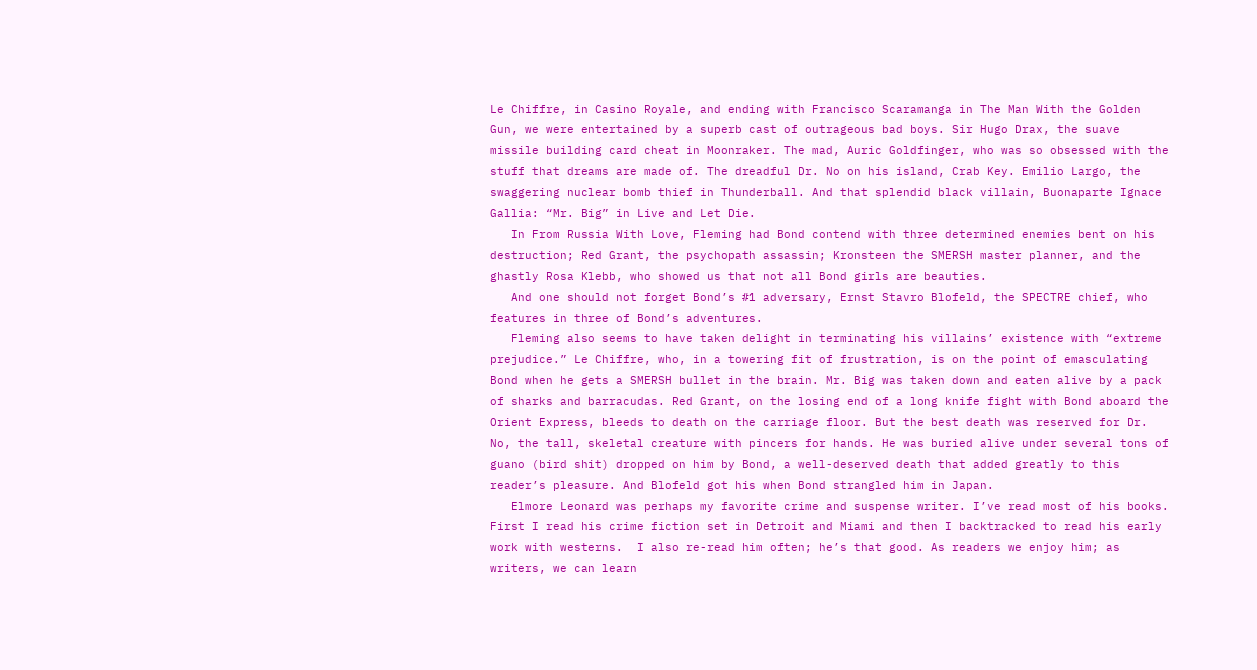Le Chiffre, in Casino Royale, and ending with Francisco Scaramanga in The Man With the Golden Gun, we were entertained by a superb cast of outrageous bad boys. Sir Hugo Drax, the suave missile building card cheat in Moonraker. The mad, Auric Goldfinger, who was so obsessed with the stuff that dreams are made of. The dreadful Dr. No on his island, Crab Key. Emilio Largo, the swaggering nuclear bomb thief in Thunderball. And that splendid black villain, Buonaparte Ignace Gallia: “Mr. Big” in Live and Let Die.
   In From Russia With Love, Fleming had Bond contend with three determined enemies bent on his destruction; Red Grant, the psychopath assassin; Kronsteen the SMERSH master planner, and the ghastly Rosa Klebb, who showed us that not all Bond girls are beauties.
   And one should not forget Bond’s #1 adversary, Ernst Stavro Blofeld, the SPECTRE chief, who features in three of Bond’s adventures.
   Fleming also seems to have taken delight in terminating his villains’ existence with “extreme prejudice.” Le Chiffre, who, in a towering fit of frustration, is on the point of emasculating Bond when he gets a SMERSH bullet in the brain. Mr. Big was taken down and eaten alive by a pack of sharks and barracudas. Red Grant, on the losing end of a long knife fight with Bond aboard the Orient Express, bleeds to death on the carriage floor. But the best death was reserved for Dr. No, the tall, skeletal creature with pincers for hands. He was buried alive under several tons of guano (bird shit) dropped on him by Bond, a well-deserved death that added greatly to this reader’s pleasure. And Blofeld got his when Bond strangled him in Japan.
   Elmore Leonard was perhaps my favorite crime and suspense writer. I’ve read most of his books. First I read his crime fiction set in Detroit and Miami and then I backtracked to read his early work with westerns.  I also re-read him often; he’s that good. As readers we enjoy him; as writers, we can learn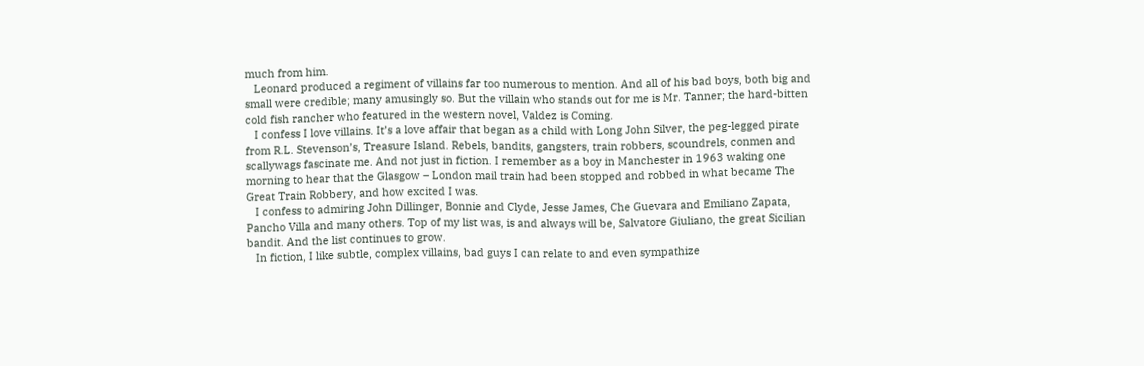much from him.
   Leonard produced a regiment of villains far too numerous to mention. And all of his bad boys, both big and small were credible; many amusingly so. But the villain who stands out for me is Mr. Tanner; the hard-bitten cold fish rancher who featured in the western novel, Valdez is Coming.
   I confess I love villains. It’s a love affair that began as a child with Long John Silver, the peg-legged pirate from R.L. Stevenson’s, Treasure Island. Rebels, bandits, gangsters, train robbers, scoundrels, conmen and scallywags fascinate me. And not just in fiction. I remember as a boy in Manchester in 1963 waking one morning to hear that the Glasgow – London mail train had been stopped and robbed in what became The Great Train Robbery, and how excited I was.
   I confess to admiring John Dillinger, Bonnie and Clyde, Jesse James, Che Guevara and Emiliano Zapata, Pancho Villa and many others. Top of my list was, is and always will be, Salvatore Giuliano, the great Sicilian bandit. And the list continues to grow.
   In fiction, I like subtle, complex villains, bad guys I can relate to and even sympathize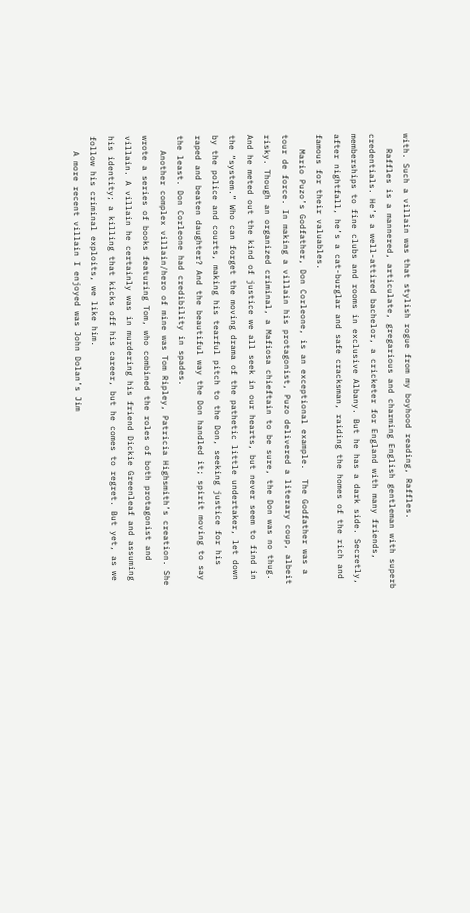with. Such a villain was that stylish rogue from my boyhood reading, Raffles.
   Raffles is a mannered, articulate, gregarious and charming English gentleman with superb credentials. He’s a well-attired bachelor, a cricketer for England with many friends, memberships to fine clubs and rooms in exclusive Albany. But he has a dark side. Secretly, after nightfall, he’s a cat-burglar and safe cracksman, raiding the homes of the rich and famous for their valuables.
   Mario Puzo’s Godfather, Don Corleone, is an exceptional example.  The Godfather was a tour de force. In making a villain his protagonist, Puzo delivered a literary coup, albeit risky. Though an organized criminal, a Mafiosa chieftain to be sure, the Don was no thug. And he meted out the kind of justice we all seek in our hearts, but never seem to find in the “system.” Who can forget the moving drama of the pathetic little undertaker, let down by the police and courts, making his tearful pitch to the Don, seeking justice for his raped and beaten daughter? And the beautiful way the Don handled it; spirit moving to say the least. Don Corleone had credibility in spades.
   Another complex villain/hero of mine was Tom Ripley, Patricia Highsmith’s creation. She wrote a series of books featuring Tom, who combined the roles of both protagonist and villain. A villain he certainly was in murdering his friend Dickie Greenleaf and assuming his identity; a killing that kicks off his career, but he comes to regret. But yet, as we follow his criminal exploits, we like him.
   A more recent villain I enjoyed was John Dolan’s Jim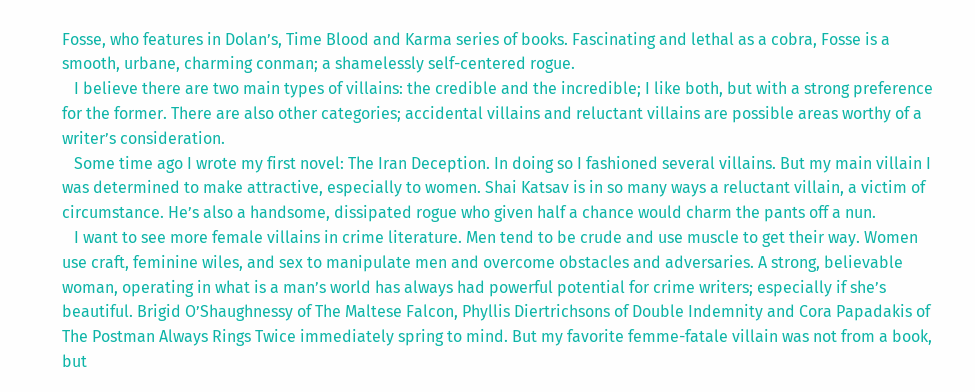Fosse, who features in Dolan’s, Time Blood and Karma series of books. Fascinating and lethal as a cobra, Fosse is a smooth, urbane, charming conman; a shamelessly self-centered rogue.
   I believe there are two main types of villains: the credible and the incredible; I like both, but with a strong preference for the former. There are also other categories; accidental villains and reluctant villains are possible areas worthy of a writer’s consideration.
   Some time ago I wrote my first novel: The Iran Deception. In doing so I fashioned several villains. But my main villain I was determined to make attractive, especially to women. Shai Katsav is in so many ways a reluctant villain, a victim of circumstance. He’s also a handsome, dissipated rogue who given half a chance would charm the pants off a nun.
   I want to see more female villains in crime literature. Men tend to be crude and use muscle to get their way. Women use craft, feminine wiles, and sex to manipulate men and overcome obstacles and adversaries. A strong, believable woman, operating in what is a man’s world has always had powerful potential for crime writers; especially if she’s beautiful. Brigid O’Shaughnessy of The Maltese Falcon, Phyllis Diertrichsons of Double Indemnity and Cora Papadakis of The Postman Always Rings Twice immediately spring to mind. But my favorite femme-fatale villain was not from a book, but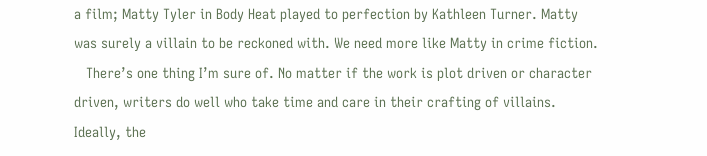a film; Matty Tyler in Body Heat played to perfection by Kathleen Turner. Matty was surely a villain to be reckoned with. We need more like Matty in crime fiction.
   There’s one thing I’m sure of. No matter if the work is plot driven or character driven, writers do well who take time and care in their crafting of villains. Ideally, the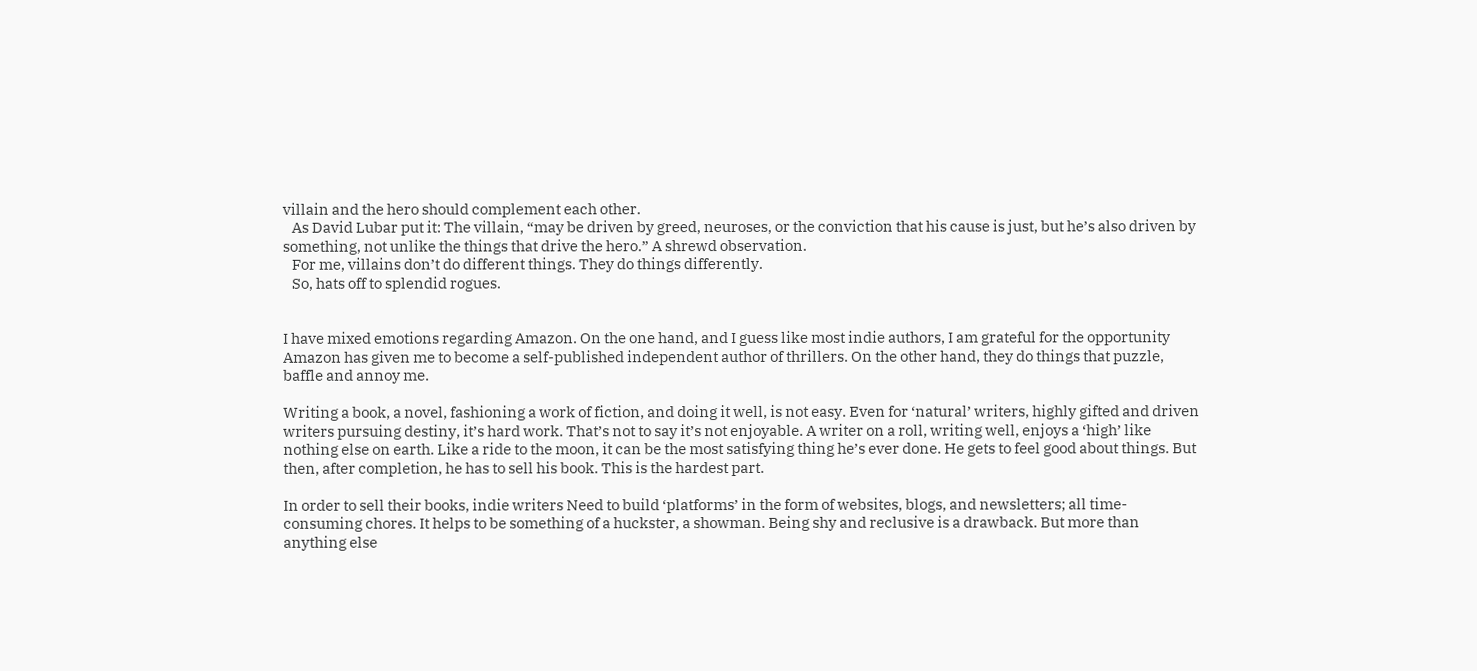villain and the hero should complement each other.
   As David Lubar put it: The villain, “may be driven by greed, neuroses, or the conviction that his cause is just, but he’s also driven by something, not unlike the things that drive the hero.” A shrewd observation.
   For me, villains don’t do different things. They do things differently.
   So, hats off to splendid rogues.


I have mixed emotions regarding Amazon. On the one hand, and I guess like most indie authors, I am grateful for the opportunity Amazon has given me to become a self-published independent author of thrillers. On the other hand, they do things that puzzle, baffle and annoy me.

Writing a book, a novel, fashioning a work of fiction, and doing it well, is not easy. Even for ‘natural’ writers, highly gifted and driven writers pursuing destiny, it’s hard work. That’s not to say it’s not enjoyable. A writer on a roll, writing well, enjoys a ‘high’ like nothing else on earth. Like a ride to the moon, it can be the most satisfying thing he’s ever done. He gets to feel good about things. But then, after completion, he has to sell his book. This is the hardest part.

In order to sell their books, indie writers Need to build ‘platforms’ in the form of websites, blogs, and newsletters; all time-consuming chores. It helps to be something of a huckster, a showman. Being shy and reclusive is a drawback. But more than anything else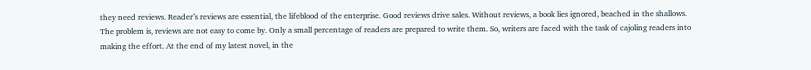they need reviews. Reader’s reviews are essential, the lifeblood of the enterprise. Good reviews drive sales. Without reviews, a book lies ignored, beached in the shallows. The problem is, reviews are not easy to come by. Only a small percentage of readers are prepared to write them. So, writers are faced with the task of cajoling readers into making the effort. At the end of my latest novel, in the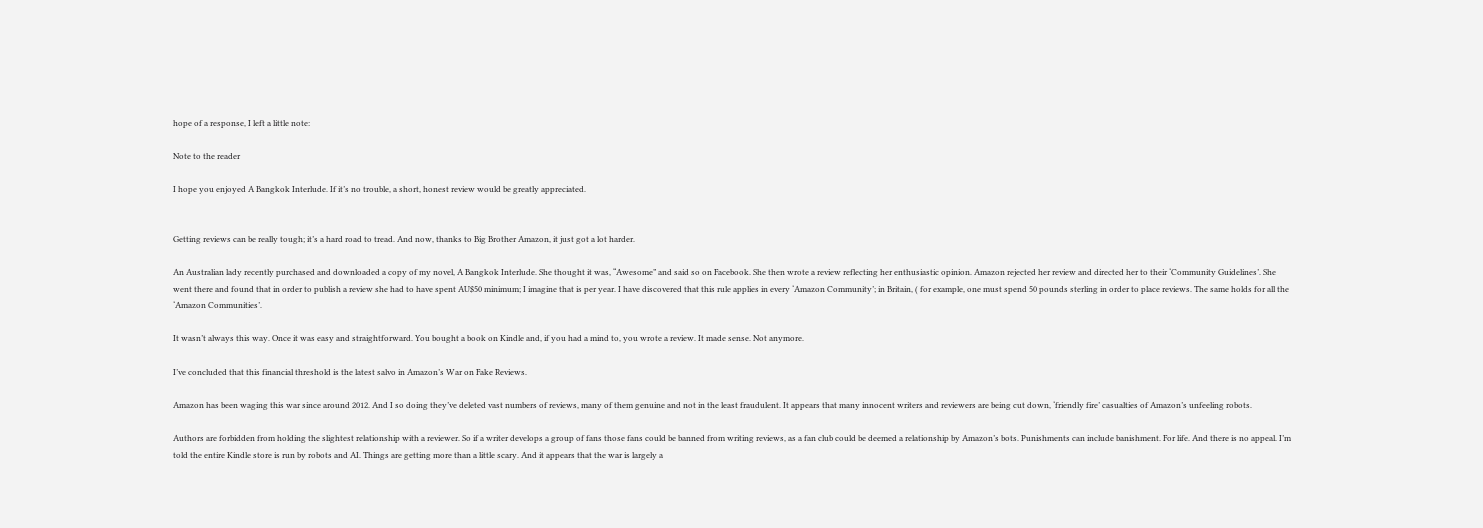hope of a response, I left a little note:

Note to the reader

I hope you enjoyed A Bangkok Interlude. If it’s no trouble, a short, honest review would be greatly appreciated.


Getting reviews can be really tough; it’s a hard road to tread. And now, thanks to Big Brother Amazon, it just got a lot harder.

An Australian lady recently purchased and downloaded a copy of my novel, A Bangkok Interlude. She thought it was, “Awesome” and said so on Facebook. She then wrote a review reflecting her enthusiastic opinion. Amazon rejected her review and directed her to their ‘Community Guidelines’. She went there and found that in order to publish a review she had to have spent AU$50 minimum; I imagine that is per year. I have discovered that this rule applies in every ‘Amazon Community’; in Britain, ( for example, one must spend 50 pounds sterling in order to place reviews. The same holds for all the ‘Amazon Communities’.

It wasn’t always this way. Once it was easy and straightforward. You bought a book on Kindle and, if you had a mind to, you wrote a review. It made sense. Not anymore.

I’ve concluded that this financial threshold is the latest salvo in Amazon’s War on Fake Reviews.

Amazon has been waging this war since around 2012. And I so doing they’ve deleted vast numbers of reviews, many of them genuine and not in the least fraudulent. It appears that many innocent writers and reviewers are being cut down, ‘friendly fire’ casualties of Amazon’s unfeeling robots.

Authors are forbidden from holding the slightest relationship with a reviewer. So if a writer develops a group of fans those fans could be banned from writing reviews, as a fan club could be deemed a relationship by Amazon’s bots. Punishments can include banishment. For life. And there is no appeal. I’m told the entire Kindle store is run by robots and AI. Things are getting more than a little scary. And it appears that the war is largely a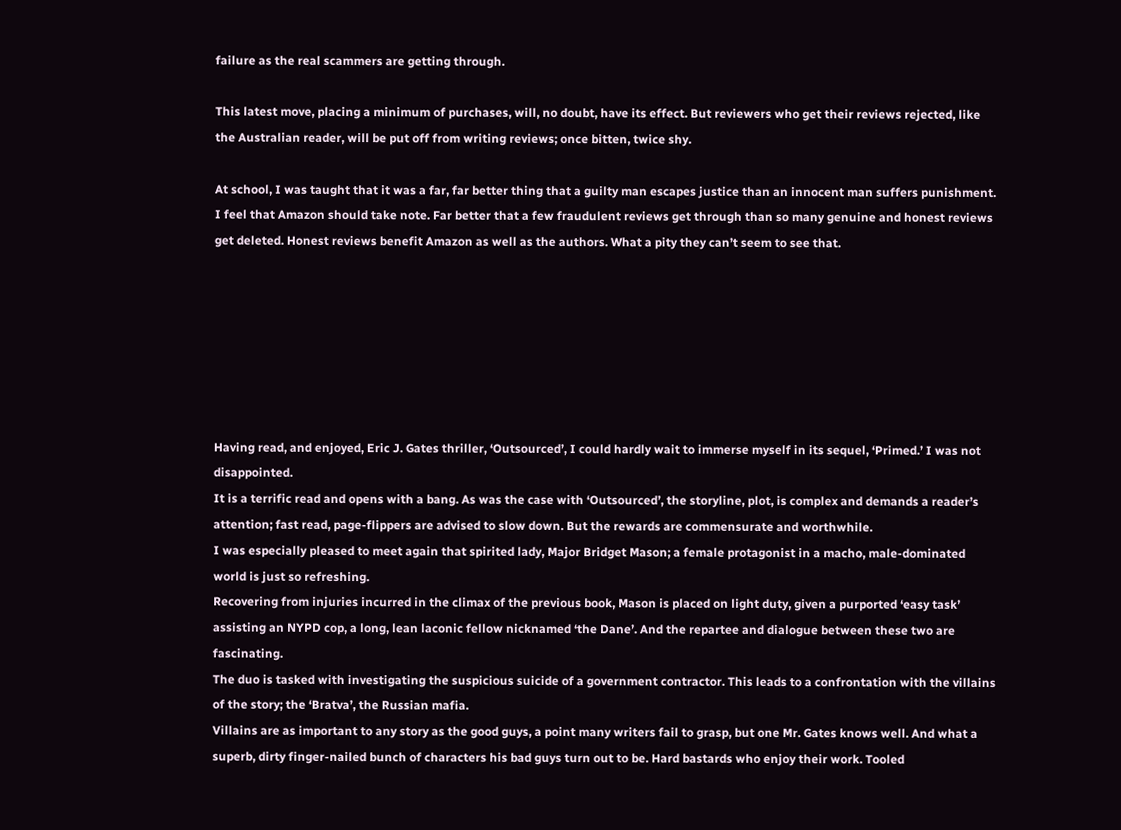failure as the real scammers are getting through.

This latest move, placing a minimum of purchases, will, no doubt, have its effect. But reviewers who get their reviews rejected, like the Australian reader, will be put off from writing reviews; once bitten, twice shy.

At school, I was taught that it was a far, far better thing that a guilty man escapes justice than an innocent man suffers punishment. I feel that Amazon should take note. Far better that a few fraudulent reviews get through than so many genuine and honest reviews get deleted. Honest reviews benefit Amazon as well as the authors. What a pity they can’t seem to see that.







Having read, and enjoyed, Eric J. Gates thriller, ‘Outsourced’, I could hardly wait to immerse myself in its sequel, ‘Primed.’ I was not disappointed.
It is a terrific read and opens with a bang. As was the case with ‘Outsourced’, the storyline, plot, is complex and demands a reader’s attention; fast read, page-flippers are advised to slow down. But the rewards are commensurate and worthwhile.
I was especially pleased to meet again that spirited lady, Major Bridget Mason; a female protagonist in a macho, male-dominated world is just so refreshing.
Recovering from injuries incurred in the climax of the previous book, Mason is placed on light duty, given a purported ‘easy task’ assisting an NYPD cop, a long, lean laconic fellow nicknamed ‘the Dane’. And the repartee and dialogue between these two are fascinating.
The duo is tasked with investigating the suspicious suicide of a government contractor. This leads to a confrontation with the villains of the story; the ‘Bratva’, the Russian mafia.
Villains are as important to any story as the good guys, a point many writers fail to grasp, but one Mr. Gates knows well. And what a superb, dirty finger-nailed bunch of characters his bad guys turn out to be. Hard bastards who enjoy their work. Tooled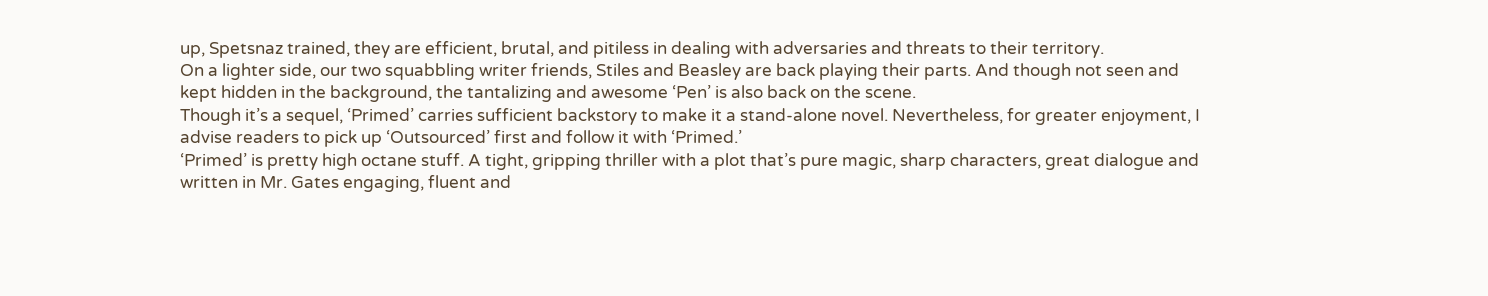up, Spetsnaz trained, they are efficient, brutal, and pitiless in dealing with adversaries and threats to their territory.
On a lighter side, our two squabbling writer friends, Stiles and Beasley are back playing their parts. And though not seen and kept hidden in the background, the tantalizing and awesome ‘Pen’ is also back on the scene.
Though it’s a sequel, ‘Primed’ carries sufficient backstory to make it a stand-alone novel. Nevertheless, for greater enjoyment, I advise readers to pick up ‘Outsourced’ first and follow it with ‘Primed.’
‘Primed’ is pretty high octane stuff. A tight, gripping thriller with a plot that’s pure magic, sharp characters, great dialogue and written in Mr. Gates engaging, fluent and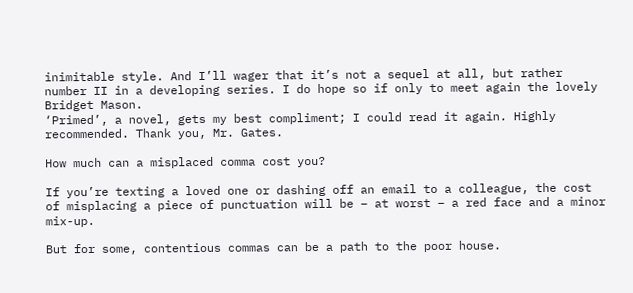inimitable style. And I’ll wager that it’s not a sequel at all, but rather number II in a developing series. I do hope so if only to meet again the lovely Bridget Mason.
‘Primed’, a novel, gets my best compliment; I could read it again. Highly recommended. Thank you, Mr. Gates.

How much can a misplaced comma cost you?

If you’re texting a loved one or dashing off an email to a colleague, the cost of misplacing a piece of punctuation will be – at worst – a red face and a minor mix-up.

But for some, contentious commas can be a path to the poor house.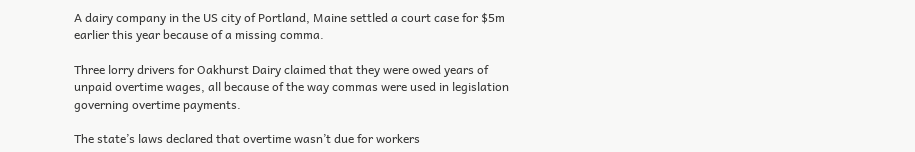A dairy company in the US city of Portland, Maine settled a court case for $5m earlier this year because of a missing comma.

Three lorry drivers for Oakhurst Dairy claimed that they were owed years of unpaid overtime wages, all because of the way commas were used in legislation governing overtime payments.

The state’s laws declared that overtime wasn’t due for workers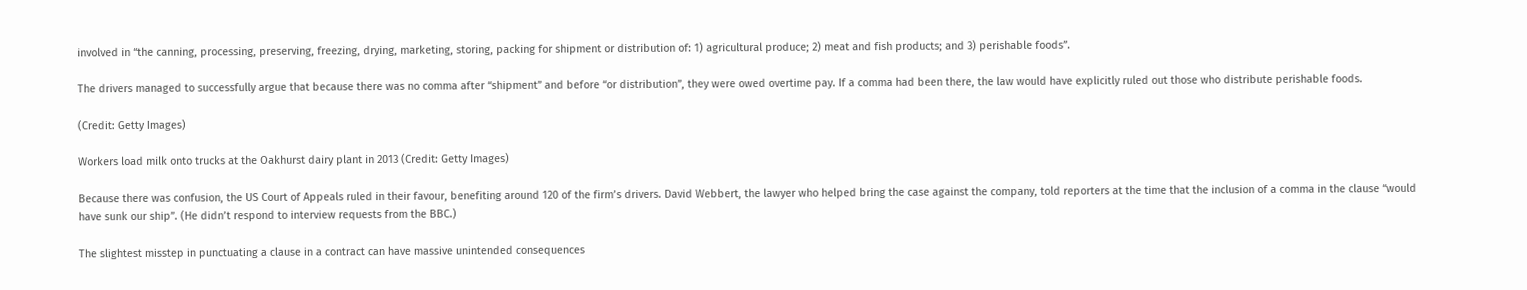involved in “the canning, processing, preserving, freezing, drying, marketing, storing, packing for shipment or distribution of: 1) agricultural produce; 2) meat and fish products; and 3) perishable foods”.

The drivers managed to successfully argue that because there was no comma after “shipment” and before “or distribution”, they were owed overtime pay. If a comma had been there, the law would have explicitly ruled out those who distribute perishable foods.

(Credit: Getty Images)

Workers load milk onto trucks at the Oakhurst dairy plant in 2013 (Credit: Getty Images)

Because there was confusion, the US Court of Appeals ruled in their favour, benefiting around 120 of the firm’s drivers. David Webbert, the lawyer who helped bring the case against the company, told reporters at the time that the inclusion of a comma in the clause “would have sunk our ship”. (He didn’t respond to interview requests from the BBC.)

The slightest misstep in punctuating a clause in a contract can have massive unintended consequences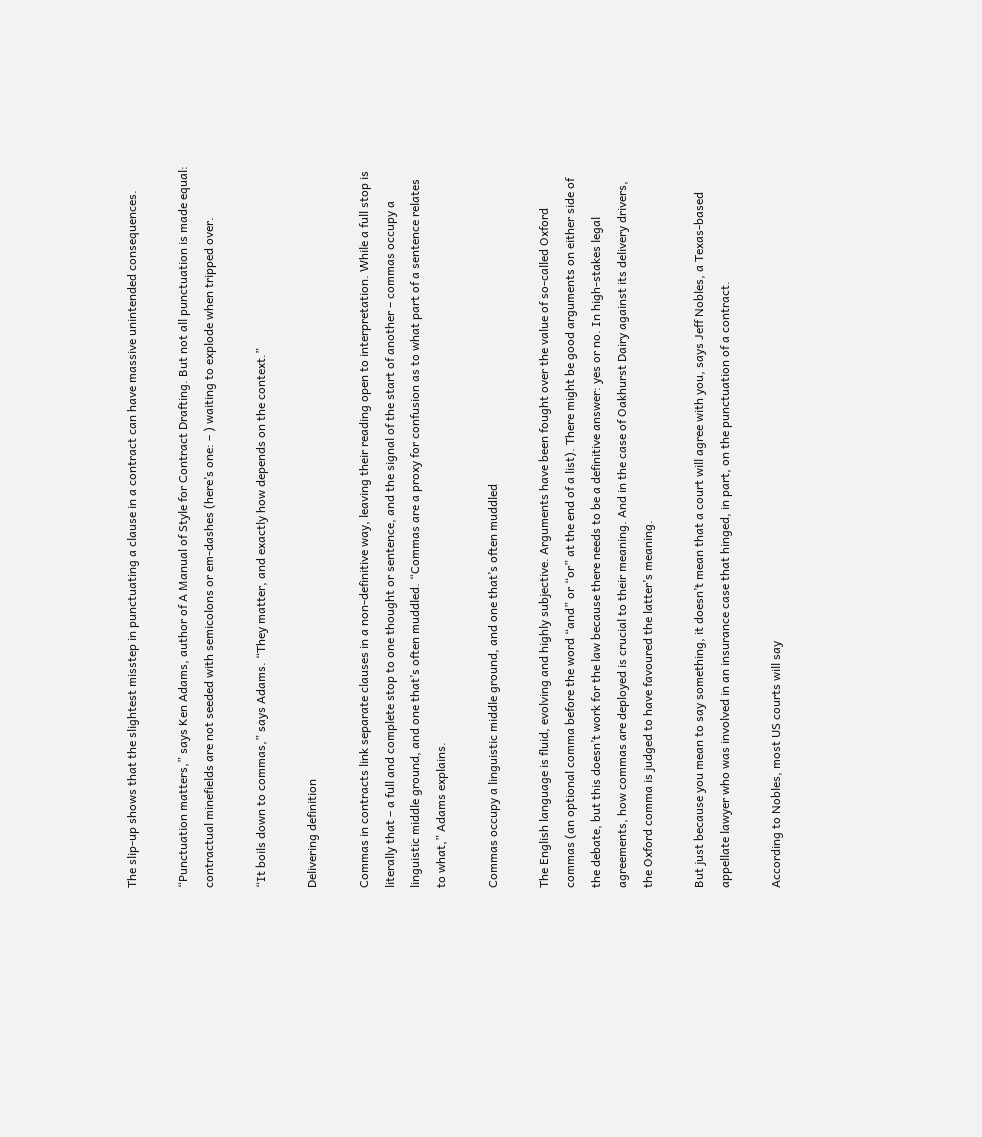The slip-up shows that the slightest misstep in punctuating a clause in a contract can have massive unintended consequences.

“Punctuation matters,” says Ken Adams, author of A Manual of Style for Contract Drafting. But not all punctuation is made equal: contractual minefields are not seeded with semicolons or em-dashes (here’s one: – ) waiting to explode when tripped over.

“It boils down to commas,” says Adams. “They matter, and exactly how depends on the context.”

Delivering definition

Commas in contracts link separate clauses in a non-definitive way, leaving their reading open to interpretation. While a full stop is literally that – a full and complete stop to one thought or sentence, and the signal of the start of another – commas occupy a linguistic middle ground, and one that’s often muddled. “Commas are a proxy for confusion as to what part of a sentence relates to what,” Adams explains.

Commas occupy a linguistic middle ground, and one that’s often muddled

The English language is fluid, evolving and highly subjective. Arguments have been fought over the value of so-called Oxford commas (an optional comma before the word “and” or “or” at the end of a list). There might be good arguments on either side of the debate, but this doesn’t work for the law because there needs to be a definitive answer: yes or no. In high-stakes legal agreements, how commas are deployed is crucial to their meaning. And in the case of Oakhurst Dairy against its delivery drivers, the Oxford comma is judged to have favoured the latter’s meaning.

But just because you mean to say something, it doesn’t mean that a court will agree with you, says Jeff Nobles, a Texas-based appellate lawyer who was involved in an insurance case that hinged, in part, on the punctuation of a contract.

According to Nobles, most US courts will say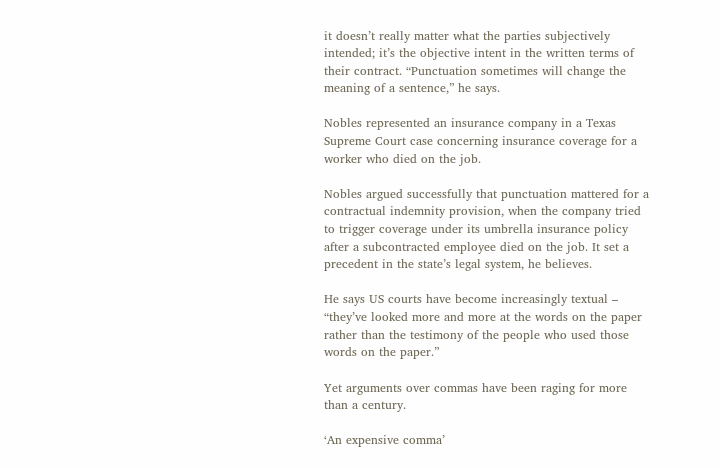it doesn’t really matter what the parties subjectively intended; it’s the objective intent in the written terms of their contract. “Punctuation sometimes will change the meaning of a sentence,” he says.

Nobles represented an insurance company in a Texas Supreme Court case concerning insurance coverage for a worker who died on the job.

Nobles argued successfully that punctuation mattered for a contractual indemnity provision, when the company tried to trigger coverage under its umbrella insurance policy after a subcontracted employee died on the job. It set a precedent in the state’s legal system, he believes.

He says US courts have become increasingly textual – “they’ve looked more and more at the words on the paper rather than the testimony of the people who used those words on the paper.”

Yet arguments over commas have been raging for more than a century.

‘An expensive comma’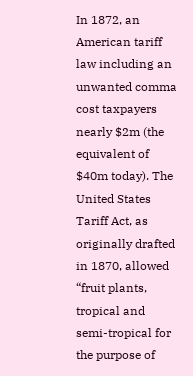In 1872, an American tariff law including an unwanted comma cost taxpayers nearly $2m (the equivalent of $40m today). The United States Tariff Act, as originally drafted in 1870, allowed “fruit plants, tropical and semi-tropical for the purpose of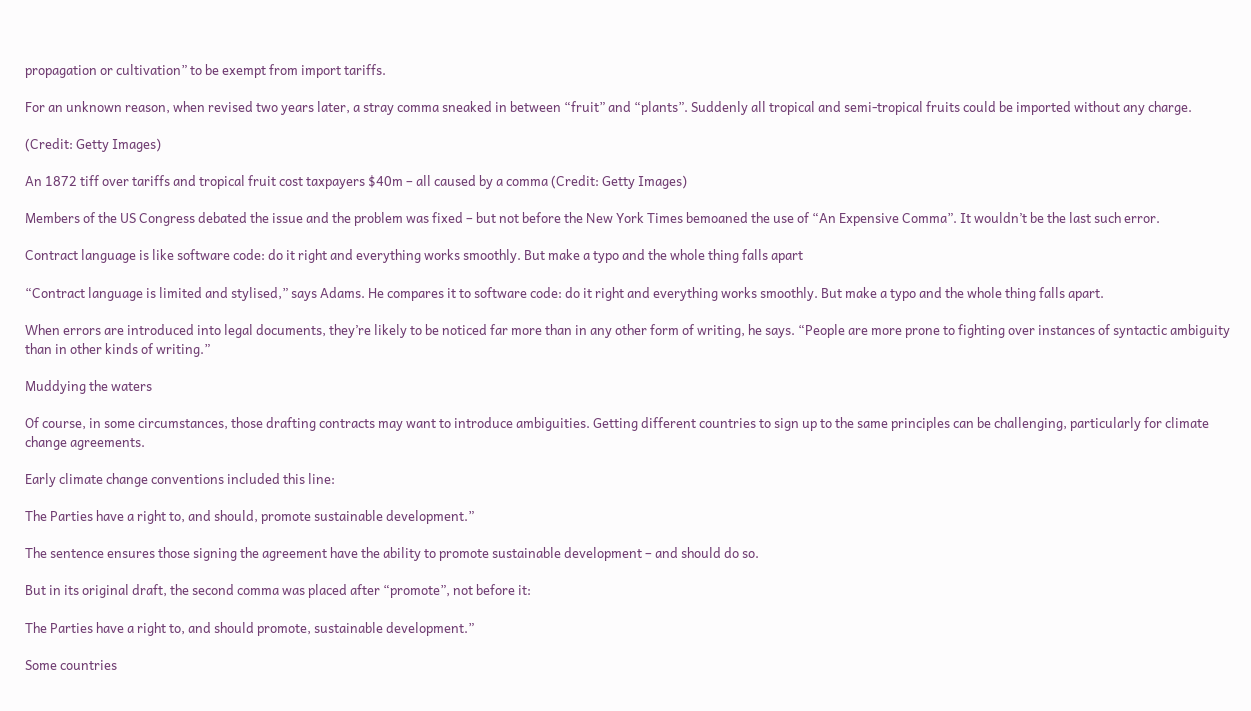propagation or cultivation” to be exempt from import tariffs.

For an unknown reason, when revised two years later, a stray comma sneaked in between “fruit” and “plants”. Suddenly all tropical and semi-tropical fruits could be imported without any charge.

(Credit: Getty Images)

An 1872 tiff over tariffs and tropical fruit cost taxpayers $40m – all caused by a comma (Credit: Getty Images)

Members of the US Congress debated the issue and the problem was fixed – but not before the New York Times bemoaned the use of “An Expensive Comma”. It wouldn’t be the last such error.

Contract language is like software code: do it right and everything works smoothly. But make a typo and the whole thing falls apart

“Contract language is limited and stylised,” says Adams. He compares it to software code: do it right and everything works smoothly. But make a typo and the whole thing falls apart.

When errors are introduced into legal documents, they’re likely to be noticed far more than in any other form of writing, he says. “People are more prone to fighting over instances of syntactic ambiguity than in other kinds of writing.”

Muddying the waters

Of course, in some circumstances, those drafting contracts may want to introduce ambiguities. Getting different countries to sign up to the same principles can be challenging, particularly for climate change agreements.

Early climate change conventions included this line:

The Parties have a right to, and should, promote sustainable development.”

The sentence ensures those signing the agreement have the ability to promote sustainable development – and should do so.

But in its original draft, the second comma was placed after “promote”, not before it:

The Parties have a right to, and should promote, sustainable development.”

Some countries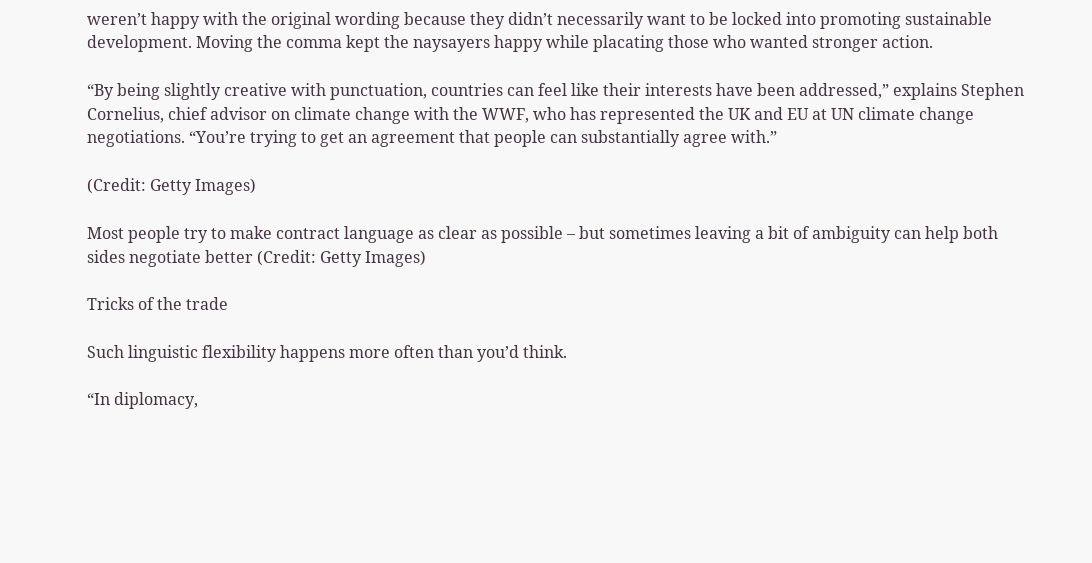weren’t happy with the original wording because they didn’t necessarily want to be locked into promoting sustainable development. Moving the comma kept the naysayers happy while placating those who wanted stronger action.

“By being slightly creative with punctuation, countries can feel like their interests have been addressed,” explains Stephen Cornelius, chief advisor on climate change with the WWF, who has represented the UK and EU at UN climate change negotiations. “You’re trying to get an agreement that people can substantially agree with.”

(Credit: Getty Images)

Most people try to make contract language as clear as possible – but sometimes leaving a bit of ambiguity can help both sides negotiate better (Credit: Getty Images)

Tricks of the trade

Such linguistic flexibility happens more often than you’d think.

“In diplomacy,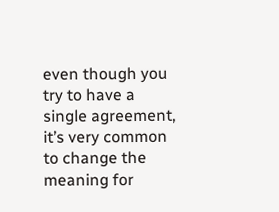even though you try to have a single agreement, it’s very common to change the meaning for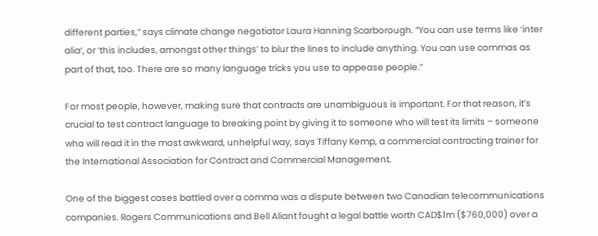different parties,” says climate change negotiator Laura Hanning Scarborough. “You can use terms like ‘inter alia’, or ‘this includes, amongst other things’ to blur the lines to include anything. You can use commas as part of that, too. There are so many language tricks you use to appease people.”

For most people, however, making sure that contracts are unambiguous is important. For that reason, it’s crucial to test contract language to breaking point by giving it to someone who will test its limits – someone who will read it in the most awkward, unhelpful way, says Tiffany Kemp, a commercial contracting trainer for the International Association for Contract and Commercial Management.

One of the biggest cases battled over a comma was a dispute between two Canadian telecommunications companies. Rogers Communications and Bell Aliant fought a legal battle worth CAD$1m ($760,000) over a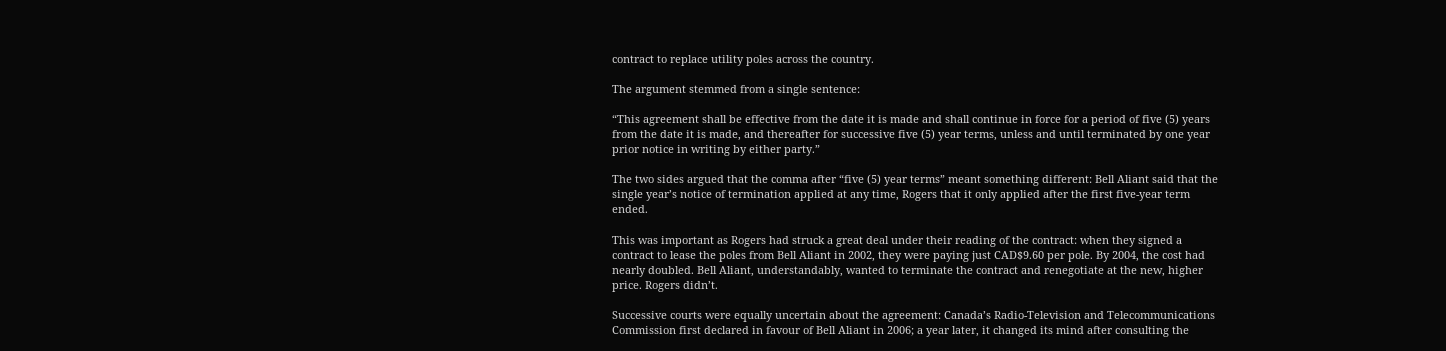contract to replace utility poles across the country.

The argument stemmed from a single sentence:

“This agreement shall be effective from the date it is made and shall continue in force for a period of five (5) years from the date it is made, and thereafter for successive five (5) year terms, unless and until terminated by one year prior notice in writing by either party.”

The two sides argued that the comma after “five (5) year terms” meant something different: Bell Aliant said that the single year’s notice of termination applied at any time, Rogers that it only applied after the first five-year term ended.

This was important as Rogers had struck a great deal under their reading of the contract: when they signed a contract to lease the poles from Bell Aliant in 2002, they were paying just CAD$9.60 per pole. By 2004, the cost had nearly doubled. Bell Aliant, understandably, wanted to terminate the contract and renegotiate at the new, higher price. Rogers didn’t.

Successive courts were equally uncertain about the agreement: Canada’s Radio-Television and Telecommunications Commission first declared in favour of Bell Aliant in 2006; a year later, it changed its mind after consulting the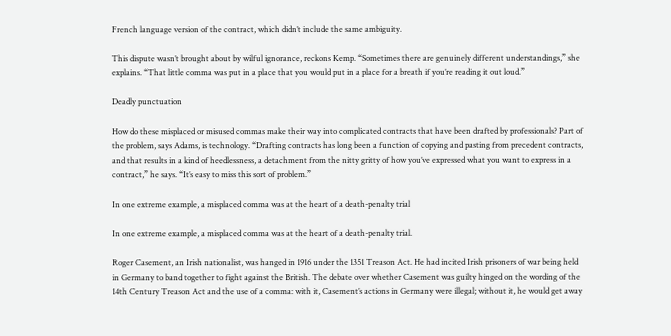French language version of the contract, which didn’t include the same ambiguity.

This dispute wasn’t brought about by wilful ignorance, reckons Kemp. “Sometimes there are genuinely different understandings,” she explains. “That little comma was put in a place that you would put in a place for a breath if you’re reading it out loud.”

Deadly punctuation

How do these misplaced or misused commas make their way into complicated contracts that have been drafted by professionals? Part of the problem, says Adams, is technology. “Drafting contracts has long been a function of copying and pasting from precedent contracts, and that results in a kind of heedlessness, a detachment from the nitty gritty of how you’ve expressed what you want to express in a contract,” he says. “It’s easy to miss this sort of problem.”

In one extreme example, a misplaced comma was at the heart of a death-penalty trial

In one extreme example, a misplaced comma was at the heart of a death-penalty trial.

Roger Casement, an Irish nationalist, was hanged in 1916 under the 1351 Treason Act. He had incited Irish prisoners of war being held in Germany to band together to fight against the British. The debate over whether Casement was guilty hinged on the wording of the 14th Century Treason Act and the use of a comma: with it, Casement’s actions in Germany were illegal; without it, he would get away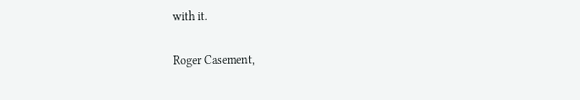with it.

Roger Casement,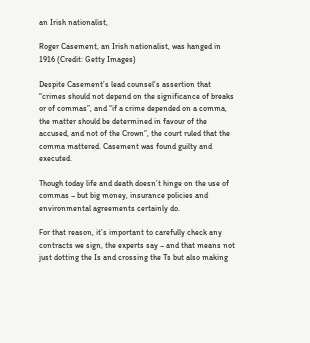an Irish nationalist,

Roger Casement, an Irish nationalist, was hanged in 1916 (Credit: Getty Images)

Despite Casement’s lead counsel’s assertion that “crimes should not depend on the significance of breaks or of commas”, and “if a crime depended on a comma, the matter should be determined in favour of the accused, and not of the Crown”, the court ruled that the comma mattered. Casement was found guilty and executed.

Though today life and death doesn’t hinge on the use of commas – but big money, insurance policies and environmental agreements certainly do.

For that reason, it’s important to carefully check any contracts we sign, the experts say – and that means not just dotting the Is and crossing the Ts but also making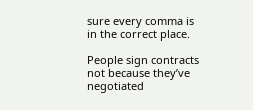sure every comma is in the correct place.

People sign contracts not because they’ve negotiated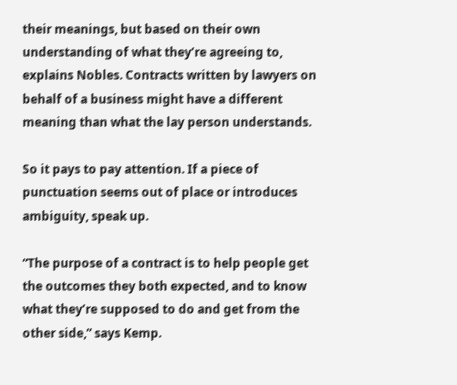their meanings, but based on their own understanding of what they’re agreeing to, explains Nobles. Contracts written by lawyers on behalf of a business might have a different meaning than what the lay person understands.

So it pays to pay attention. If a piece of punctuation seems out of place or introduces ambiguity, speak up.

“The purpose of a contract is to help people get the outcomes they both expected, and to know what they’re supposed to do and get from the other side,” says Kemp.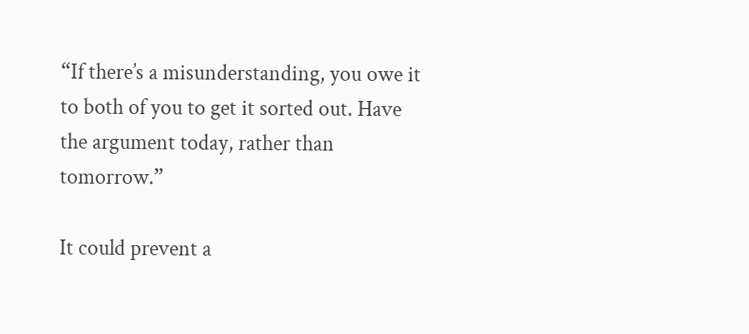“If there’s a misunderstanding, you owe it to both of you to get it sorted out. Have the argument today, rather than tomorrow.”

It could prevent a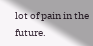lot of pain in the future.